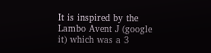It is inspired by the Lambo Avent J (google it) which was a 3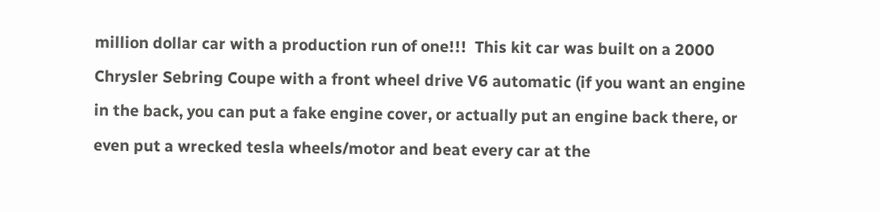million dollar car with a production run of one!!!  This kit car was built on a 2000 Chrysler Sebring Coupe with a front wheel drive V6 automatic (if you want an engine in the back, you can put a fake engine cover, or actually put an engine back there, or even put a wrecked tesla wheels/motor and beat every car at the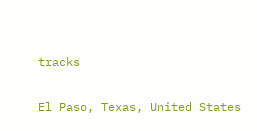tracks

El Paso, Texas, United States